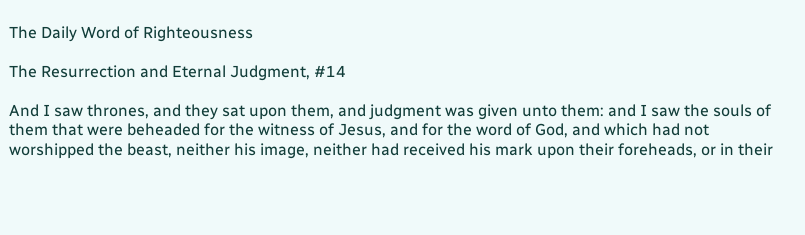The Daily Word of Righteousness

The Resurrection and Eternal Judgment, #14

And I saw thrones, and they sat upon them, and judgment was given unto them: and I saw the souls of them that were beheaded for the witness of Jesus, and for the word of God, and which had not worshipped the beast, neither his image, neither had received his mark upon their foreheads, or in their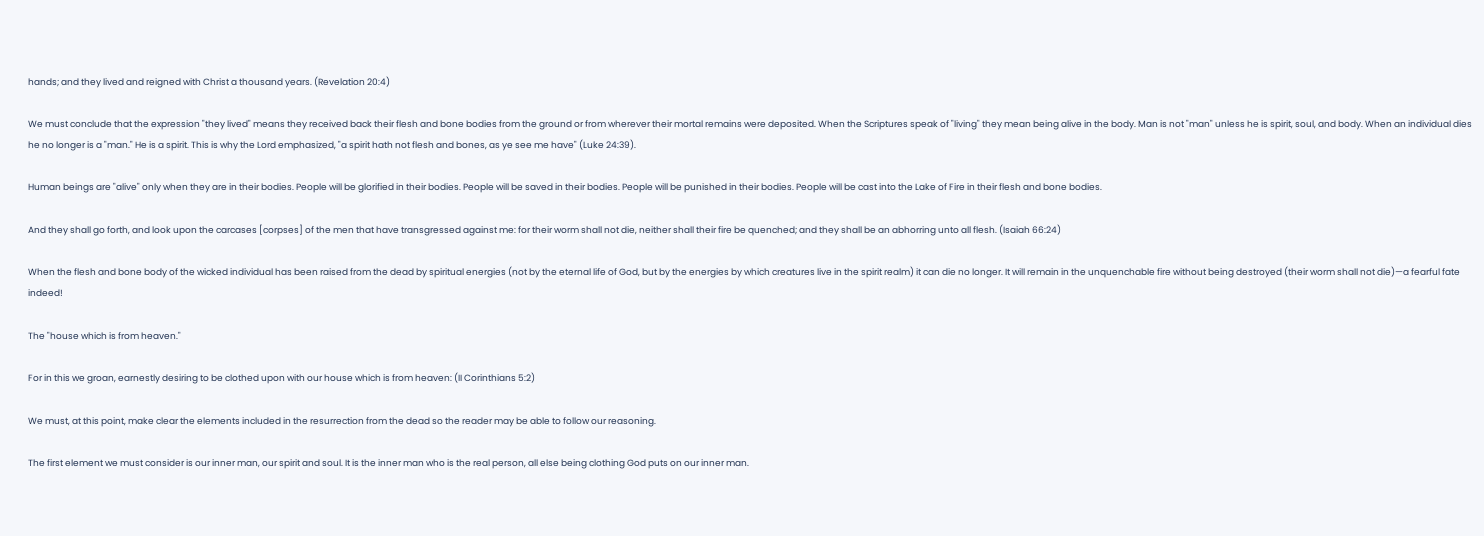hands; and they lived and reigned with Christ a thousand years. (Revelation 20:4)

We must conclude that the expression "they lived" means they received back their flesh and bone bodies from the ground or from wherever their mortal remains were deposited. When the Scriptures speak of "living" they mean being alive in the body. Man is not "man" unless he is spirit, soul, and body. When an individual dies he no longer is a "man." He is a spirit. This is why the Lord emphasized, "a spirit hath not flesh and bones, as ye see me have" (Luke 24:39).

Human beings are "alive" only when they are in their bodies. People will be glorified in their bodies. People will be saved in their bodies. People will be punished in their bodies. People will be cast into the Lake of Fire in their flesh and bone bodies.

And they shall go forth, and look upon the carcases [corpses] of the men that have transgressed against me: for their worm shall not die, neither shall their fire be quenched; and they shall be an abhorring unto all flesh. (Isaiah 66:24)

When the flesh and bone body of the wicked individual has been raised from the dead by spiritual energies (not by the eternal life of God, but by the energies by which creatures live in the spirit realm) it can die no longer. It will remain in the unquenchable fire without being destroyed (their worm shall not die)—a fearful fate indeed!

The "house which is from heaven."

For in this we groan, earnestly desiring to be clothed upon with our house which is from heaven: (II Corinthians 5:2)

We must, at this point, make clear the elements included in the resurrection from the dead so the reader may be able to follow our reasoning.

The first element we must consider is our inner man, our spirit and soul. It is the inner man who is the real person, all else being clothing God puts on our inner man.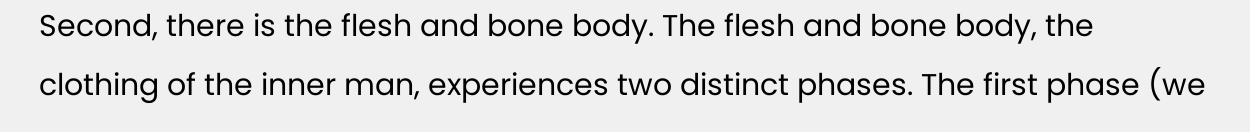Second, there is the flesh and bone body. The flesh and bone body, the clothing of the inner man, experiences two distinct phases. The first phase (we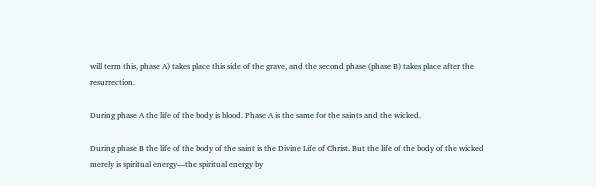will term this, phase A) takes place this side of the grave, and the second phase (phase B) takes place after the resurrection.

During phase A the life of the body is blood. Phase A is the same for the saints and the wicked.

During phase B the life of the body of the saint is the Divine Life of Christ. But the life of the body of the wicked merely is spiritual energy—the spiritual energy by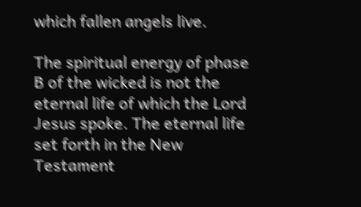which fallen angels live.

The spiritual energy of phase B of the wicked is not the eternal life of which the Lord Jesus spoke. The eternal life set forth in the New Testament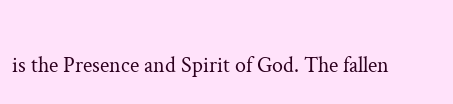is the Presence and Spirit of God. The fallen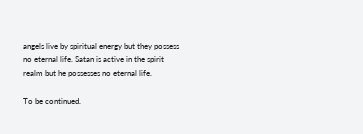angels live by spiritual energy but they possess no eternal life. Satan is active in the spirit realm but he possesses no eternal life.

To be continued.